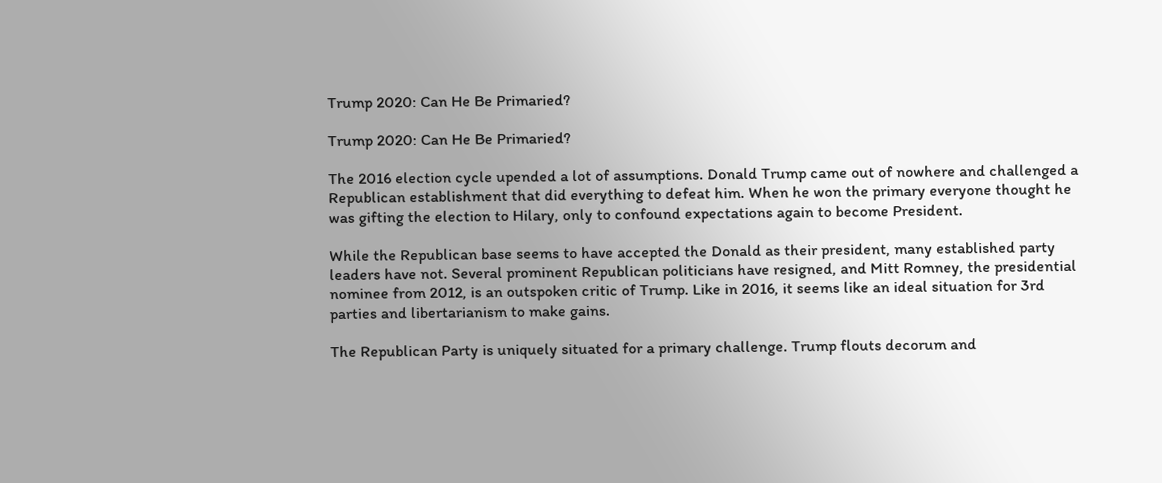Trump 2020: Can He Be Primaried?

Trump 2020: Can He Be Primaried?

The 2016 election cycle upended a lot of assumptions. Donald Trump came out of nowhere and challenged a Republican establishment that did everything to defeat him. When he won the primary everyone thought he was gifting the election to Hilary, only to confound expectations again to become President.

While the Republican base seems to have accepted the Donald as their president, many established party leaders have not. Several prominent Republican politicians have resigned, and Mitt Romney, the presidential nominee from 2012, is an outspoken critic of Trump. Like in 2016, it seems like an ideal situation for 3rd parties and libertarianism to make gains.

The Republican Party is uniquely situated for a primary challenge. Trump flouts decorum and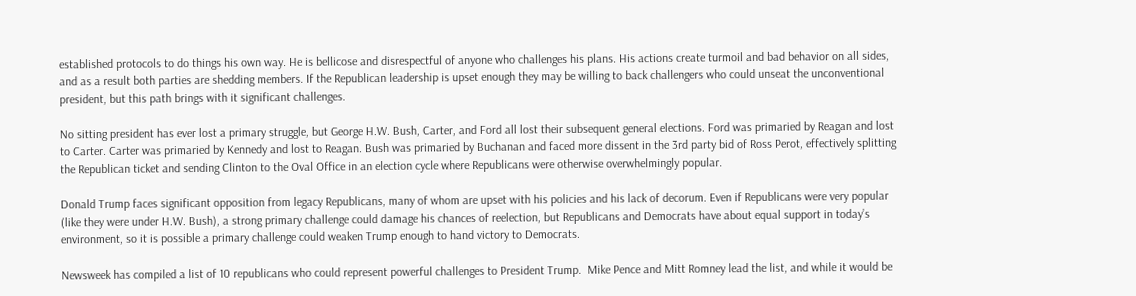established protocols to do things his own way. He is bellicose and disrespectful of anyone who challenges his plans. His actions create turmoil and bad behavior on all sides, and as a result both parties are shedding members. If the Republican leadership is upset enough they may be willing to back challengers who could unseat the unconventional president, but this path brings with it significant challenges.

No sitting president has ever lost a primary struggle, but George H.W. Bush, Carter, and Ford all lost their subsequent general elections. Ford was primaried by Reagan and lost to Carter. Carter was primaried by Kennedy and lost to Reagan. Bush was primaried by Buchanan and faced more dissent in the 3rd party bid of Ross Perot, effectively splitting the Republican ticket and sending Clinton to the Oval Office in an election cycle where Republicans were otherwise overwhelmingly popular.

Donald Trump faces significant opposition from legacy Republicans, many of whom are upset with his policies and his lack of decorum. Even if Republicans were very popular (like they were under H.W. Bush), a strong primary challenge could damage his chances of reelection, but Republicans and Democrats have about equal support in today’s environment, so it is possible a primary challenge could weaken Trump enough to hand victory to Democrats.

Newsweek has compiled a list of 10 republicans who could represent powerful challenges to President Trump.  Mike Pence and Mitt Romney lead the list, and while it would be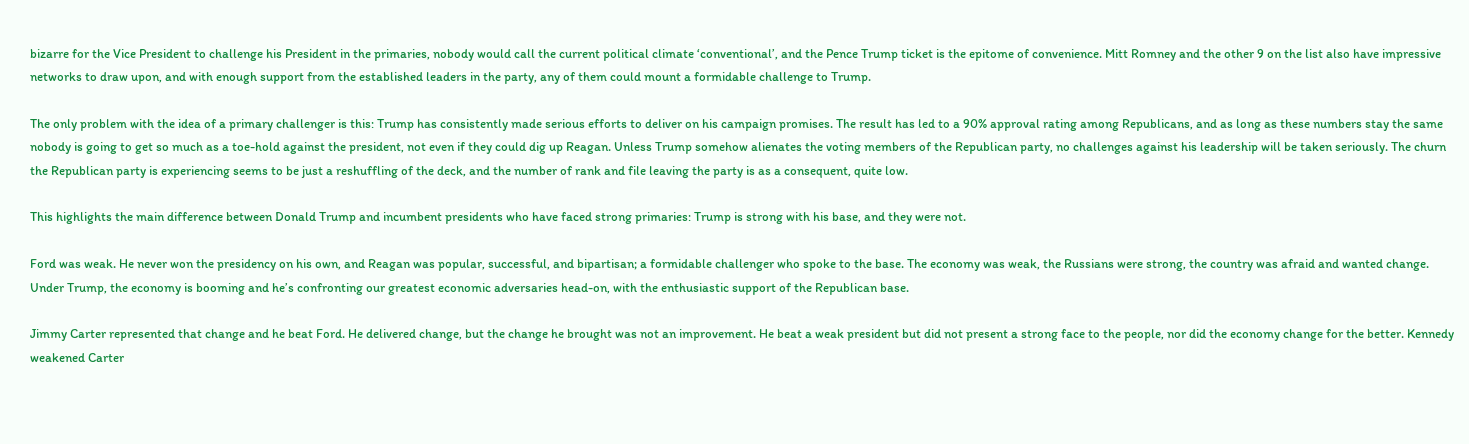bizarre for the Vice President to challenge his President in the primaries, nobody would call the current political climate ‘conventional’, and the Pence Trump ticket is the epitome of convenience. Mitt Romney and the other 9 on the list also have impressive networks to draw upon, and with enough support from the established leaders in the party, any of them could mount a formidable challenge to Trump.

The only problem with the idea of a primary challenger is this: Trump has consistently made serious efforts to deliver on his campaign promises. The result has led to a 90% approval rating among Republicans, and as long as these numbers stay the same nobody is going to get so much as a toe-hold against the president, not even if they could dig up Reagan. Unless Trump somehow alienates the voting members of the Republican party, no challenges against his leadership will be taken seriously. The churn the Republican party is experiencing seems to be just a reshuffling of the deck, and the number of rank and file leaving the party is as a consequent, quite low.

This highlights the main difference between Donald Trump and incumbent presidents who have faced strong primaries: Trump is strong with his base, and they were not.

Ford was weak. He never won the presidency on his own, and Reagan was popular, successful, and bipartisan; a formidable challenger who spoke to the base. The economy was weak, the Russians were strong, the country was afraid and wanted change. Under Trump, the economy is booming and he’s confronting our greatest economic adversaries head-on, with the enthusiastic support of the Republican base.

Jimmy Carter represented that change and he beat Ford. He delivered change, but the change he brought was not an improvement. He beat a weak president but did not present a strong face to the people, nor did the economy change for the better. Kennedy weakened Carter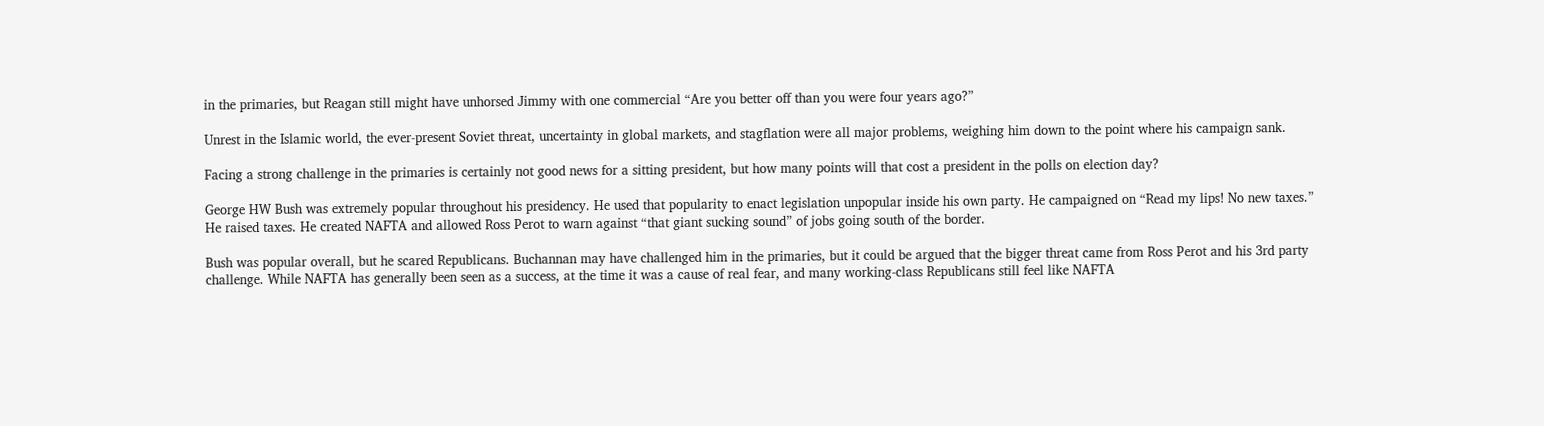in the primaries, but Reagan still might have unhorsed Jimmy with one commercial “Are you better off than you were four years ago?”

Unrest in the Islamic world, the ever-present Soviet threat, uncertainty in global markets, and stagflation were all major problems, weighing him down to the point where his campaign sank.

Facing a strong challenge in the primaries is certainly not good news for a sitting president, but how many points will that cost a president in the polls on election day?

George HW Bush was extremely popular throughout his presidency. He used that popularity to enact legislation unpopular inside his own party. He campaigned on “Read my lips! No new taxes.” He raised taxes. He created NAFTA and allowed Ross Perot to warn against “that giant sucking sound” of jobs going south of the border.

Bush was popular overall, but he scared Republicans. Buchannan may have challenged him in the primaries, but it could be argued that the bigger threat came from Ross Perot and his 3rd party challenge. While NAFTA has generally been seen as a success, at the time it was a cause of real fear, and many working-class Republicans still feel like NAFTA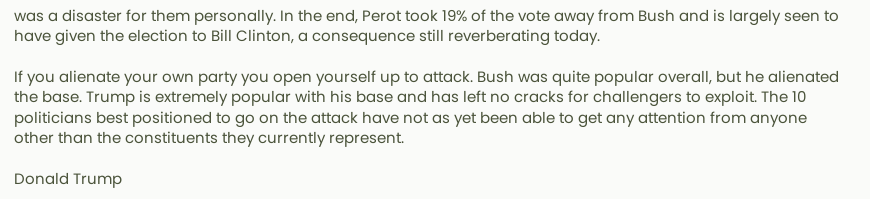was a disaster for them personally. In the end, Perot took 19% of the vote away from Bush and is largely seen to have given the election to Bill Clinton, a consequence still reverberating today.

If you alienate your own party you open yourself up to attack. Bush was quite popular overall, but he alienated the base. Trump is extremely popular with his base and has left no cracks for challengers to exploit. The 10 politicians best positioned to go on the attack have not as yet been able to get any attention from anyone other than the constituents they currently represent.

Donald Trump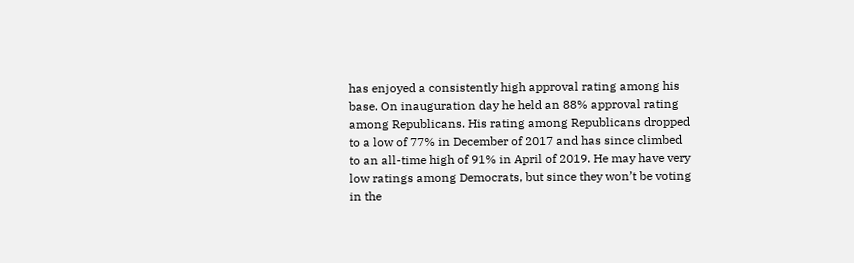has enjoyed a consistently high approval rating among his base. On inauguration day he held an 88% approval rating among Republicans. His rating among Republicans dropped to a low of 77% in December of 2017 and has since climbed to an all-time high of 91% in April of 2019. He may have very low ratings among Democrats, but since they won’t be voting in the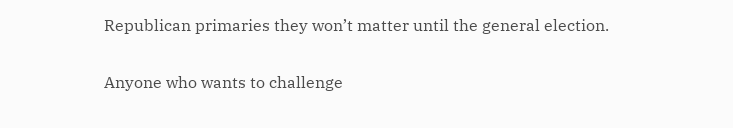Republican primaries they won’t matter until the general election.

Anyone who wants to challenge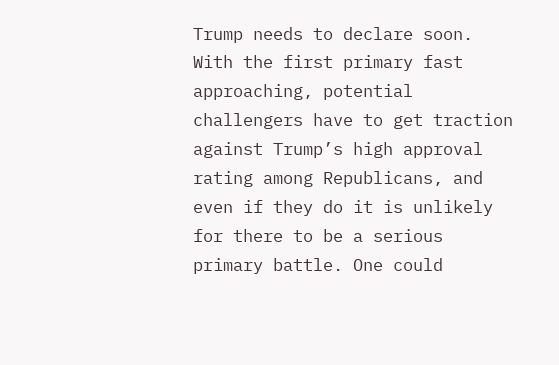Trump needs to declare soon. With the first primary fast approaching, potential challengers have to get traction against Trump’s high approval rating among Republicans, and even if they do it is unlikely for there to be a serious primary battle. One could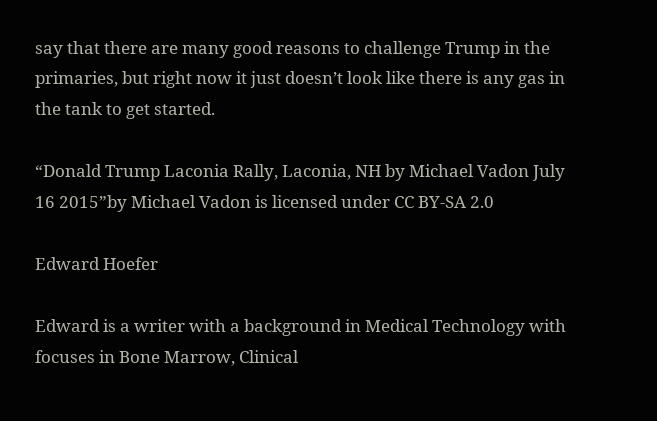say that there are many good reasons to challenge Trump in the primaries, but right now it just doesn’t look like there is any gas in the tank to get started.

“Donald Trump Laconia Rally, Laconia, NH by Michael Vadon July 16 2015”by Michael Vadon is licensed under CC BY-SA 2.0

Edward Hoefer

Edward is a writer with a background in Medical Technology with focuses in Bone Marrow, Clinical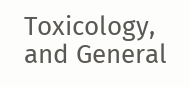Toxicology, and General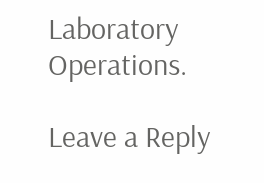Laboratory Operations.

Leave a Reply